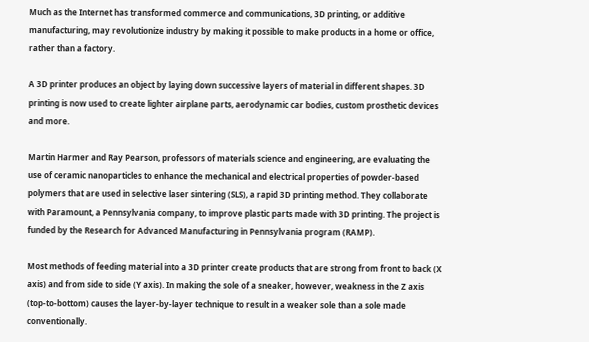Much as the Internet has transformed commerce and communications, 3D printing, or additive manufacturing, may revolutionize industry by making it possible to make products in a home or office, rather than a factory.

A 3D printer produces an object by laying down successive layers of material in different shapes. 3D printing is now used to create lighter airplane parts, aerodynamic car bodies, custom prosthetic devices and more.

Martin Harmer and Ray Pearson, professors of materials science and engineering, are evaluating the use of ceramic nanoparticles to enhance the mechanical and electrical properties of powder-based polymers that are used in selective laser sintering (SLS), a rapid 3D printing method. They collaborate with Paramount, a Pennsylvania company, to improve plastic parts made with 3D printing. The project is funded by the Research for Advanced Manufacturing in Pennsylvania program (RAMP).

Most methods of feeding material into a 3D printer create products that are strong from front to back (X axis) and from side to side (Y axis). In making the sole of a sneaker, however, weakness in the Z axis (top-to-bottom) causes the layer-by-layer technique to result in a weaker sole than a sole made conventionally.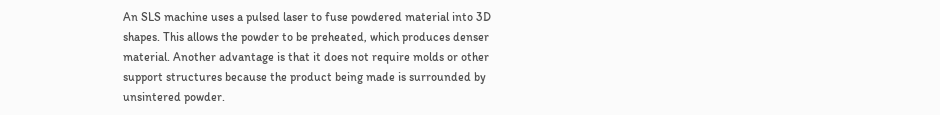An SLS machine uses a pulsed laser to fuse powdered material into 3D shapes. This allows the powder to be preheated, which produces denser material. Another advantage is that it does not require molds or other support structures because the product being made is surrounded by unsintered powder.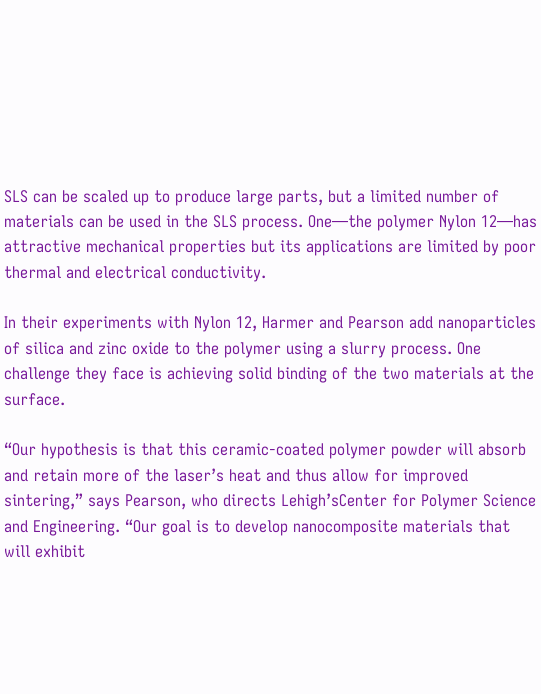SLS can be scaled up to produce large parts, but a limited number of materials can be used in the SLS process. One—the polymer Nylon 12—has attractive mechanical properties but its applications are limited by poor thermal and electrical conductivity.

In their experiments with Nylon 12, Harmer and Pearson add nanoparticles of silica and zinc oxide to the polymer using a slurry process. One challenge they face is achieving solid binding of the two materials at the surface.

“Our hypothesis is that this ceramic-coated polymer powder will absorb and retain more of the laser’s heat and thus allow for improved sintering,” says Pearson, who directs Lehigh’sCenter for Polymer Science and Engineering. “Our goal is to develop nanocomposite materials that will exhibit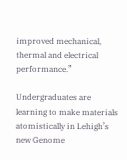improved mechanical, thermal and electrical performance.”

Undergraduates are learning to make materials atomistically in Lehigh’s new Genome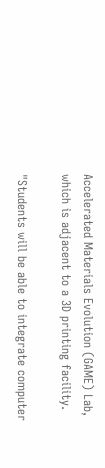Accelerated Materials Evolution (GAME) Lab, which is adjacent to a 3D printing facility.

"Students will be able to integrate computer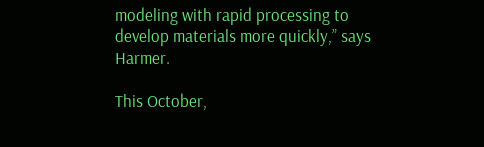modeling with rapid processing to develop materials more quickly,” says Harmer.

This October,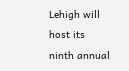Lehigh will host its ninth annual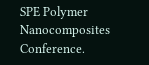SPE Polymer Nanocomposites Conference.